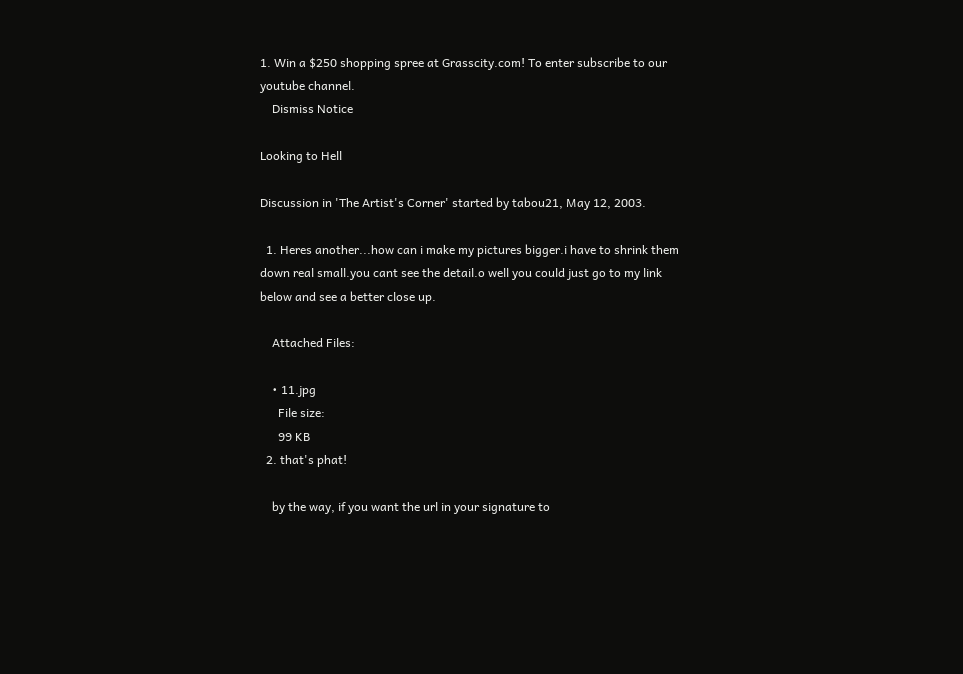1. Win a $250 shopping spree at Grasscity.com! To enter subscribe to our youtube channel.
    Dismiss Notice

Looking to Hell

Discussion in 'The Artist's Corner' started by tabou21, May 12, 2003.

  1. Heres another...how can i make my pictures bigger.i have to shrink them down real small.you cant see the detail.o well you could just go to my link below and see a better close up.

    Attached Files:

    • 11.jpg
      File size:
      99 KB
  2. that's phat!

    by the way, if you want the url in your signature to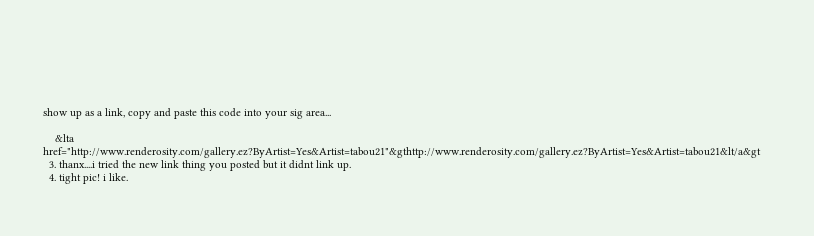show up as a link, copy and paste this code into your sig area...

    &lta href="http://www.renderosity.com/gallery.ez?ByArtist=Yes&Artist=tabou21"&gthttp://www.renderosity.com/gallery.ez?ByArtist=Yes&Artist=tabou21&lt/a&gt
  3. thanx....i tried the new link thing you posted but it didnt link up.
  4. tight pic! i like.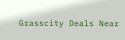Grasscity Deals Near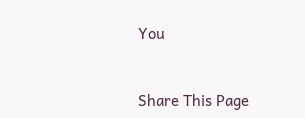You


Share This Page